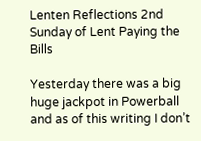Lenten Reflections 2nd Sunday of Lent Paying the Bills

Yesterday there was a big huge jackpot in Powerball and as of this writing I don’t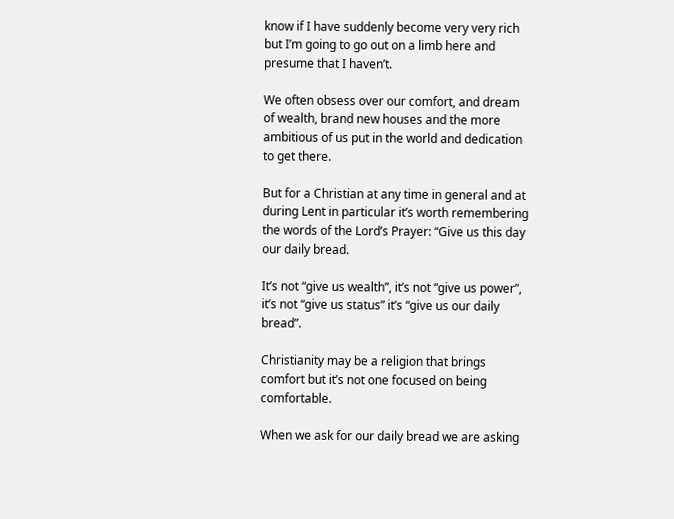know if I have suddenly become very very rich but I’m going to go out on a limb here and presume that I haven’t.

We often obsess over our comfort, and dream of wealth, brand new houses and the more ambitious of us put in the world and dedication to get there.

But for a Christian at any time in general and at during Lent in particular it’s worth remembering the words of the Lord’s Prayer: “Give us this day our daily bread.

It’s not “give us wealth”, it’s not “give us power”, it’s not “give us status” it’s “give us our daily bread”.

Christianity may be a religion that brings comfort but it’s not one focused on being comfortable.

When we ask for our daily bread we are asking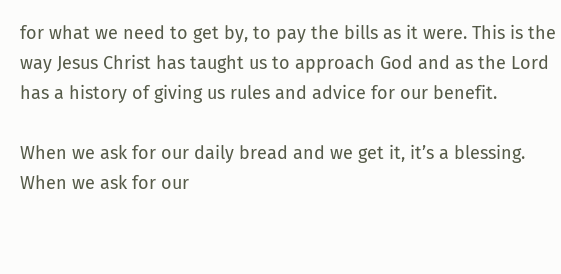for what we need to get by, to pay the bills as it were. This is the way Jesus Christ has taught us to approach God and as the Lord has a history of giving us rules and advice for our benefit.

When we ask for our daily bread and we get it, it’s a blessing. When we ask for our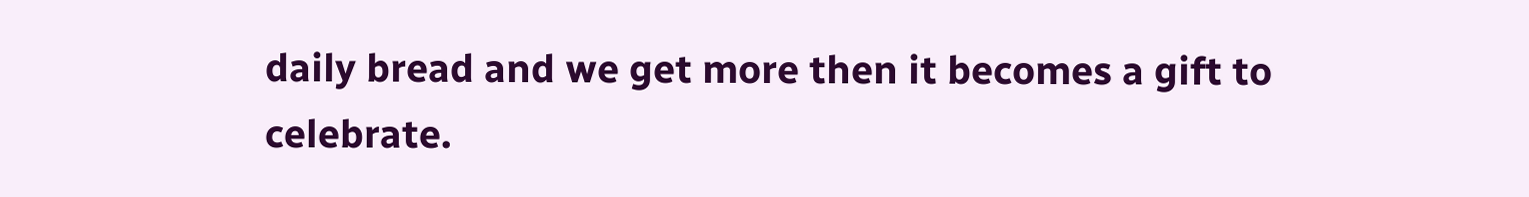daily bread and we get more then it becomes a gift to celebrate.